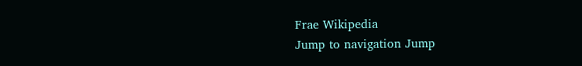Frae Wikipedia
Jump to navigation Jump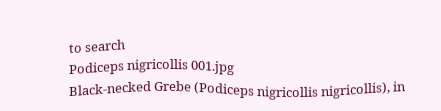to search
Podiceps nigricollis 001.jpg
Black-necked Grebe (Podiceps nigricollis nigricollis), in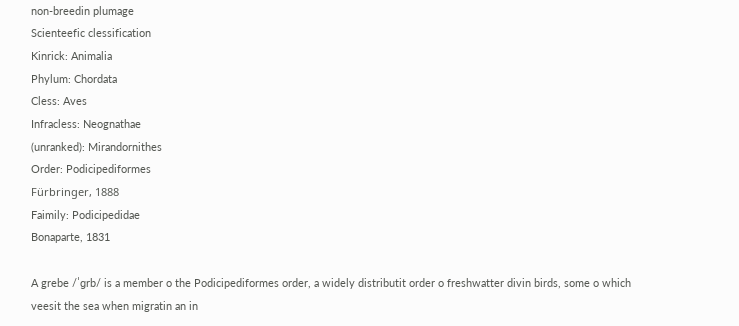non-breedin plumage
Scienteefic clessification
Kinrick: Animalia
Phylum: Chordata
Cless: Aves
Infracless: Neognathae
(unranked): Mirandornithes
Order: Podicipediformes
Fürbringer, 1888
Faimily: Podicipedidae
Bonaparte, 1831

A grebe /ˈɡrb/ is a member o the Podicipediformes order, a widely distributit order o freshwatter divin birds, some o which veesit the sea when migratin an in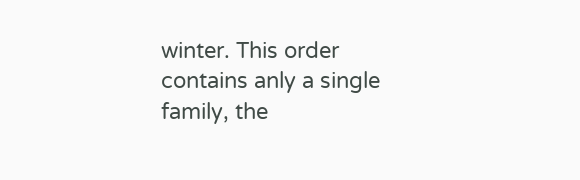winter. This order contains anly a single family, the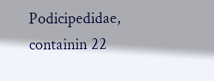Podicipedidae, containin 22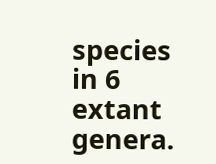species in 6 extant genera.